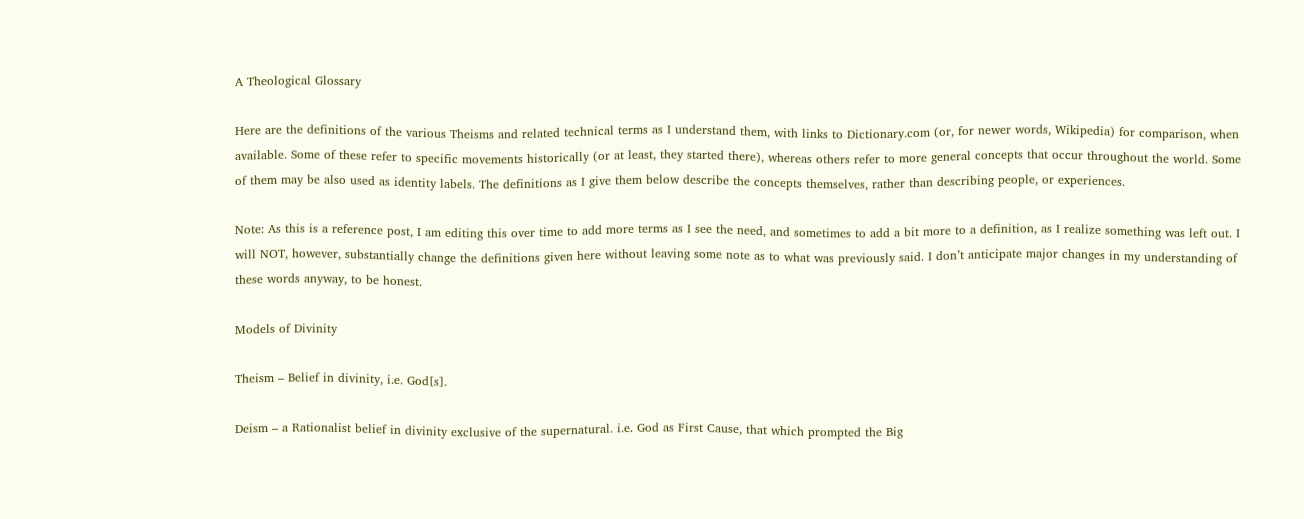A Theological Glossary

Here are the definitions of the various Theisms and related technical terms as I understand them, with links to Dictionary.com (or, for newer words, Wikipedia) for comparison, when available. Some of these refer to specific movements historically (or at least, they started there), whereas others refer to more general concepts that occur throughout the world. Some of them may be also used as identity labels. The definitions as I give them below describe the concepts themselves, rather than describing people, or experiences.

Note: As this is a reference post, I am editing this over time to add more terms as I see the need, and sometimes to add a bit more to a definition, as I realize something was left out. I will NOT, however, substantially change the definitions given here without leaving some note as to what was previously said. I don’t anticipate major changes in my understanding of these words anyway, to be honest.

Models of Divinity

Theism – Belief in divinity, i.e. God[s].

Deism – a Rationalist belief in divinity exclusive of the supernatural. i.e. God as First Cause, that which prompted the Big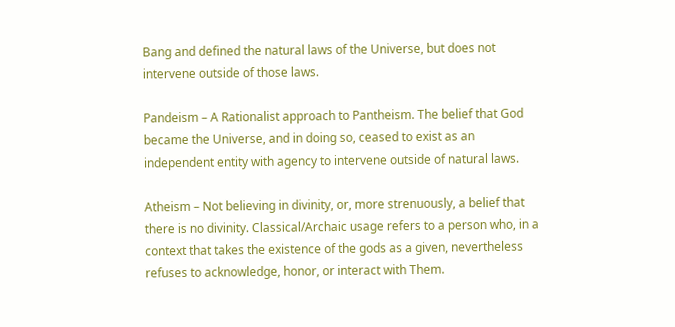Bang and defined the natural laws of the Universe, but does not intervene outside of those laws.

Pandeism – A Rationalist approach to Pantheism. The belief that God became the Universe, and in doing so, ceased to exist as an independent entity with agency to intervene outside of natural laws.

Atheism – Not believing in divinity, or, more strenuously, a belief that there is no divinity. Classical/Archaic usage refers to a person who, in a context that takes the existence of the gods as a given, nevertheless refuses to acknowledge, honor, or interact with Them.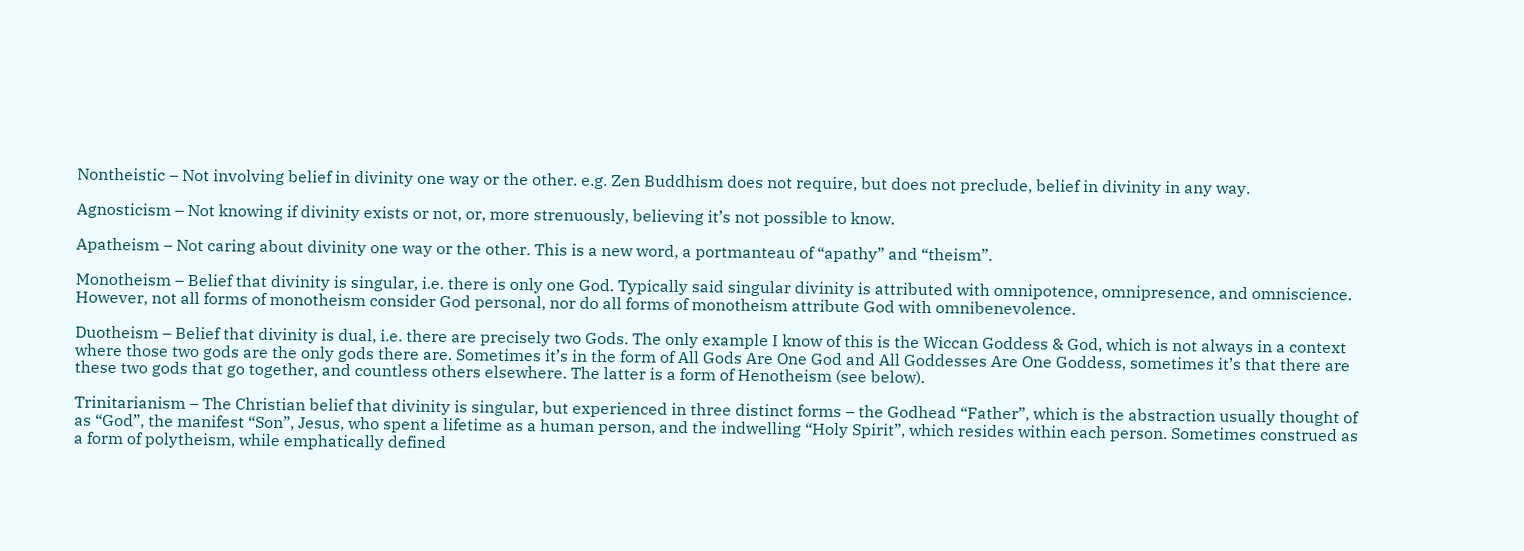Nontheistic – Not involving belief in divinity one way or the other. e.g. Zen Buddhism does not require, but does not preclude, belief in divinity in any way.

Agnosticism – Not knowing if divinity exists or not, or, more strenuously, believing it’s not possible to know.

Apatheism – Not caring about divinity one way or the other. This is a new word, a portmanteau of “apathy” and “theism”.

Monotheism – Belief that divinity is singular, i.e. there is only one God. Typically said singular divinity is attributed with omnipotence, omnipresence, and omniscience. However, not all forms of monotheism consider God personal, nor do all forms of monotheism attribute God with omnibenevolence.

Duotheism – Belief that divinity is dual, i.e. there are precisely two Gods. The only example I know of this is the Wiccan Goddess & God, which is not always in a context where those two gods are the only gods there are. Sometimes it’s in the form of All Gods Are One God and All Goddesses Are One Goddess, sometimes it’s that there are these two gods that go together, and countless others elsewhere. The latter is a form of Henotheism (see below).

Trinitarianism – The Christian belief that divinity is singular, but experienced in three distinct forms – the Godhead “Father”, which is the abstraction usually thought of as “God”, the manifest “Son”, Jesus, who spent a lifetime as a human person, and the indwelling “Holy Spirit”, which resides within each person. Sometimes construed as a form of polytheism, while emphatically defined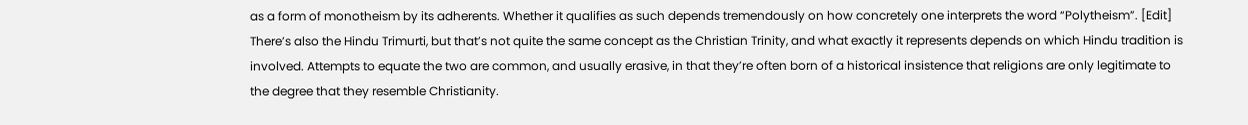as a form of monotheism by its adherents. Whether it qualifies as such depends tremendously on how concretely one interprets the word “Polytheism”. [Edit] There’s also the Hindu Trimurti, but that’s not quite the same concept as the Christian Trinity, and what exactly it represents depends on which Hindu tradition is involved. Attempts to equate the two are common, and usually erasive, in that they’re often born of a historical insistence that religions are only legitimate to the degree that they resemble Christianity.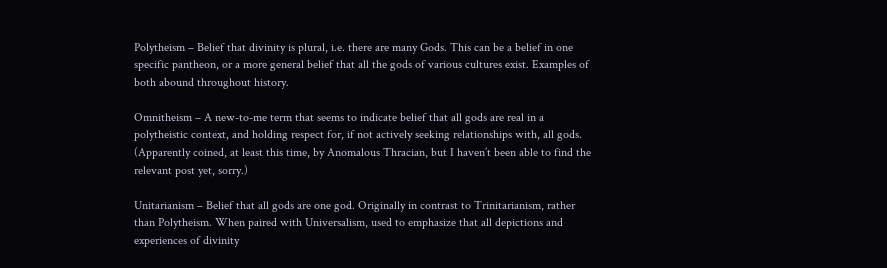Polytheism – Belief that divinity is plural, i.e. there are many Gods. This can be a belief in one specific pantheon, or a more general belief that all the gods of various cultures exist. Examples of both abound throughout history.

Omnitheism – A new-to-me term that seems to indicate belief that all gods are real in a polytheistic context, and holding respect for, if not actively seeking relationships with, all gods. (Apparently coined, at least this time, by Anomalous Thracian, but I haven’t been able to find the relevant post yet, sorry.)

Unitarianism – Belief that all gods are one god. Originally in contrast to Trinitarianism, rather than Polytheism. When paired with Universalism, used to emphasize that all depictions and experiences of divinity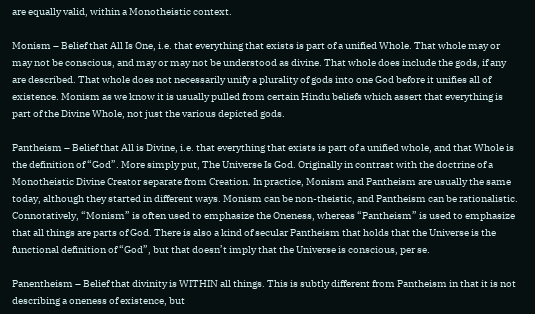are equally valid, within a Monotheistic context.

Monism – Belief that All Is One, i.e. that everything that exists is part of a unified Whole. That whole may or may not be conscious, and may or may not be understood as divine. That whole does include the gods, if any are described. That whole does not necessarily unify a plurality of gods into one God before it unifies all of existence. Monism as we know it is usually pulled from certain Hindu beliefs which assert that everything is part of the Divine Whole, not just the various depicted gods.

Pantheism – Belief that All is Divine, i.e. that everything that exists is part of a unified whole, and that Whole is the definition of “God”. More simply put, The Universe Is God. Originally in contrast with the doctrine of a Monotheistic Divine Creator separate from Creation. In practice, Monism and Pantheism are usually the same today, although they started in different ways. Monism can be non-theistic, and Pantheism can be rationalistic. Connotatively, “Monism” is often used to emphasize the Oneness, whereas “Pantheism” is used to emphasize that all things are parts of God. There is also a kind of secular Pantheism that holds that the Universe is the functional definition of “God”, but that doesn’t imply that the Universe is conscious, per se.

Panentheism – Belief that divinity is WITHIN all things. This is subtly different from Pantheism in that it is not describing a oneness of existence, but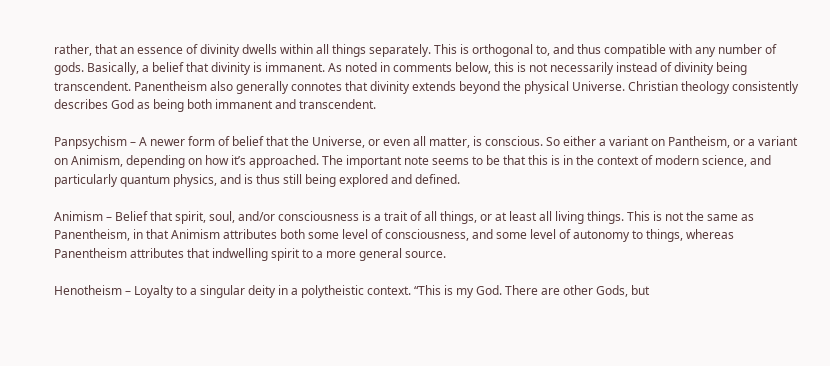rather, that an essence of divinity dwells within all things separately. This is orthogonal to, and thus compatible with any number of gods. Basically, a belief that divinity is immanent. As noted in comments below, this is not necessarily instead of divinity being transcendent. Panentheism also generally connotes that divinity extends beyond the physical Universe. Christian theology consistently describes God as being both immanent and transcendent.

Panpsychism – A newer form of belief that the Universe, or even all matter, is conscious. So either a variant on Pantheism, or a variant on Animism, depending on how it’s approached. The important note seems to be that this is in the context of modern science, and particularly quantum physics, and is thus still being explored and defined.

Animism – Belief that spirit, soul, and/or consciousness is a trait of all things, or at least all living things. This is not the same as Panentheism, in that Animism attributes both some level of consciousness, and some level of autonomy to things, whereas Panentheism attributes that indwelling spirit to a more general source.

Henotheism – Loyalty to a singular deity in a polytheistic context. “This is my God. There are other Gods, but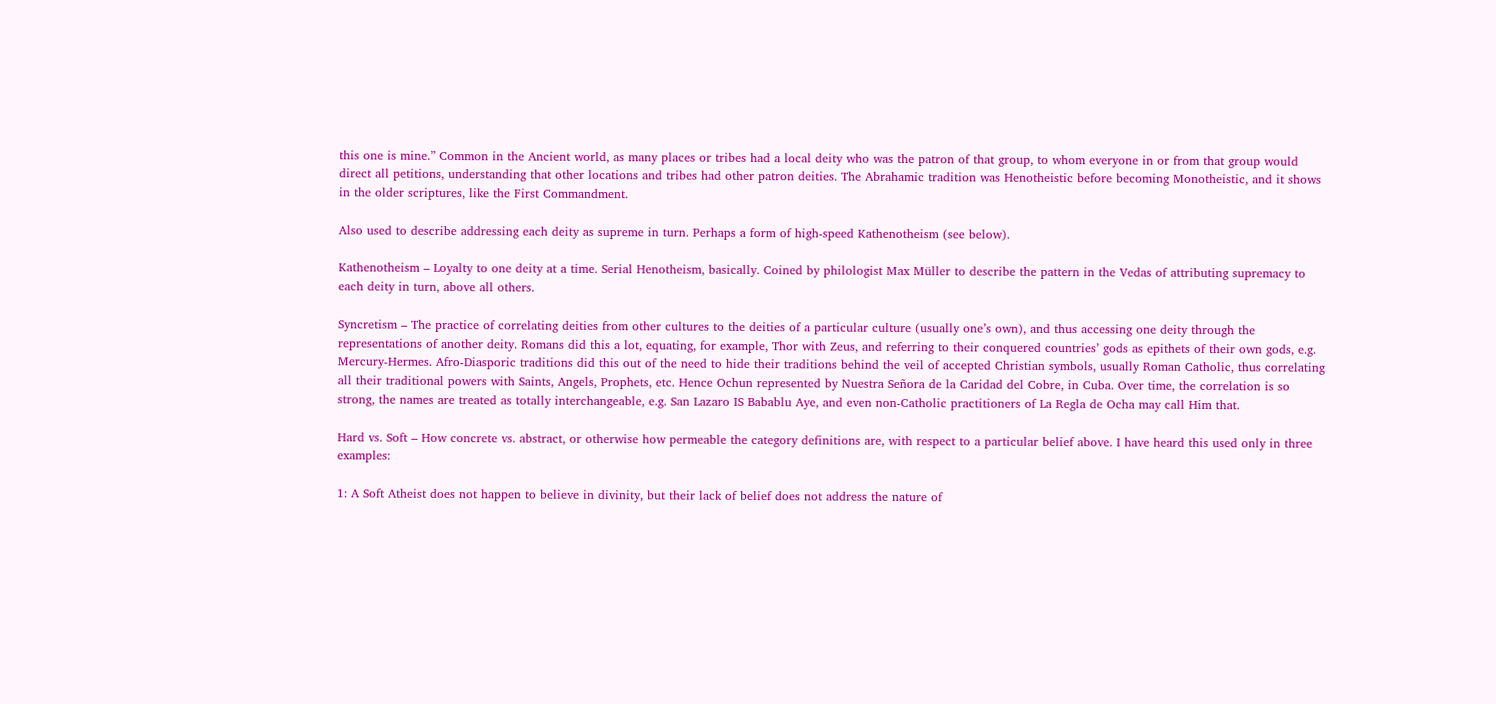this one is mine.” Common in the Ancient world, as many places or tribes had a local deity who was the patron of that group, to whom everyone in or from that group would direct all petitions, understanding that other locations and tribes had other patron deities. The Abrahamic tradition was Henotheistic before becoming Monotheistic, and it shows in the older scriptures, like the First Commandment.

Also used to describe addressing each deity as supreme in turn. Perhaps a form of high-speed Kathenotheism (see below).

Kathenotheism – Loyalty to one deity at a time. Serial Henotheism, basically. Coined by philologist Max Müller to describe the pattern in the Vedas of attributing supremacy to each deity in turn, above all others.

Syncretism – The practice of correlating deities from other cultures to the deities of a particular culture (usually one’s own), and thus accessing one deity through the representations of another deity. Romans did this a lot, equating, for example, Thor with Zeus, and referring to their conquered countries’ gods as epithets of their own gods, e.g. Mercury-Hermes. Afro-Diasporic traditions did this out of the need to hide their traditions behind the veil of accepted Christian symbols, usually Roman Catholic, thus correlating all their traditional powers with Saints, Angels, Prophets, etc. Hence Ochun represented by Nuestra Señora de la Caridad del Cobre, in Cuba. Over time, the correlation is so strong, the names are treated as totally interchangeable, e.g. San Lazaro IS Babablu Aye, and even non-Catholic practitioners of La Regla de Ocha may call Him that.

Hard vs. Soft – How concrete vs. abstract, or otherwise how permeable the category definitions are, with respect to a particular belief above. I have heard this used only in three examples:

1: A Soft Atheist does not happen to believe in divinity, but their lack of belief does not address the nature of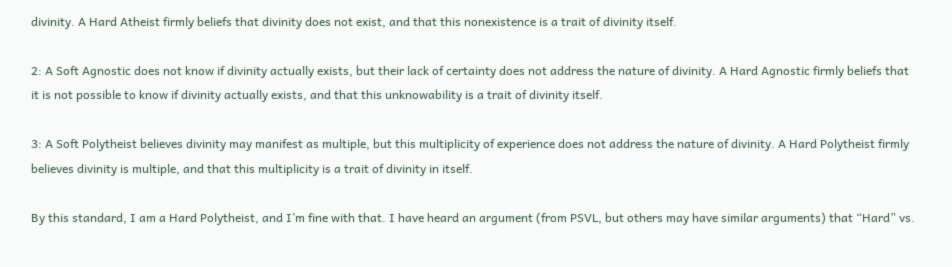divinity. A Hard Atheist firmly beliefs that divinity does not exist, and that this nonexistence is a trait of divinity itself.

2: A Soft Agnostic does not know if divinity actually exists, but their lack of certainty does not address the nature of divinity. A Hard Agnostic firmly beliefs that it is not possible to know if divinity actually exists, and that this unknowability is a trait of divinity itself.

3: A Soft Polytheist believes divinity may manifest as multiple, but this multiplicity of experience does not address the nature of divinity. A Hard Polytheist firmly believes divinity is multiple, and that this multiplicity is a trait of divinity in itself.

By this standard, I am a Hard Polytheist, and I’m fine with that. I have heard an argument (from PSVL, but others may have similar arguments) that “Hard” vs.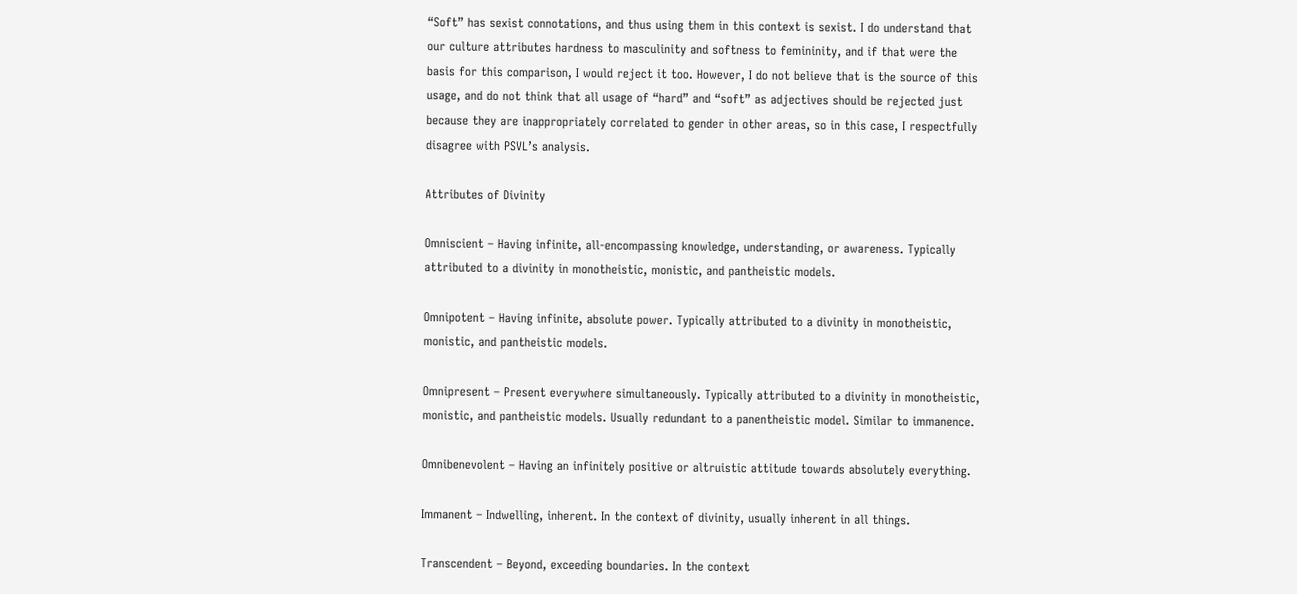“Soft” has sexist connotations, and thus using them in this context is sexist. I do understand that our culture attributes hardness to masculinity and softness to femininity, and if that were the basis for this comparison, I would reject it too. However, I do not believe that is the source of this usage, and do not think that all usage of “hard” and “soft” as adjectives should be rejected just because they are inappropriately correlated to gender in other areas, so in this case, I respectfully disagree with PSVL’s analysis.

Attributes of Divinity

Omniscient – Having infinite, all-encompassing knowledge, understanding, or awareness. Typically attributed to a divinity in monotheistic, monistic, and pantheistic models.

Omnipotent – Having infinite, absolute power. Typically attributed to a divinity in monotheistic, monistic, and pantheistic models.

Omnipresent – Present everywhere simultaneously. Typically attributed to a divinity in monotheistic, monistic, and pantheistic models. Usually redundant to a panentheistic model. Similar to immanence.

Omnibenevolent – Having an infinitely positive or altruistic attitude towards absolutely everything.

Immanent – Indwelling, inherent. In the context of divinity, usually inherent in all things.

Transcendent – Beyond, exceeding boundaries. In the context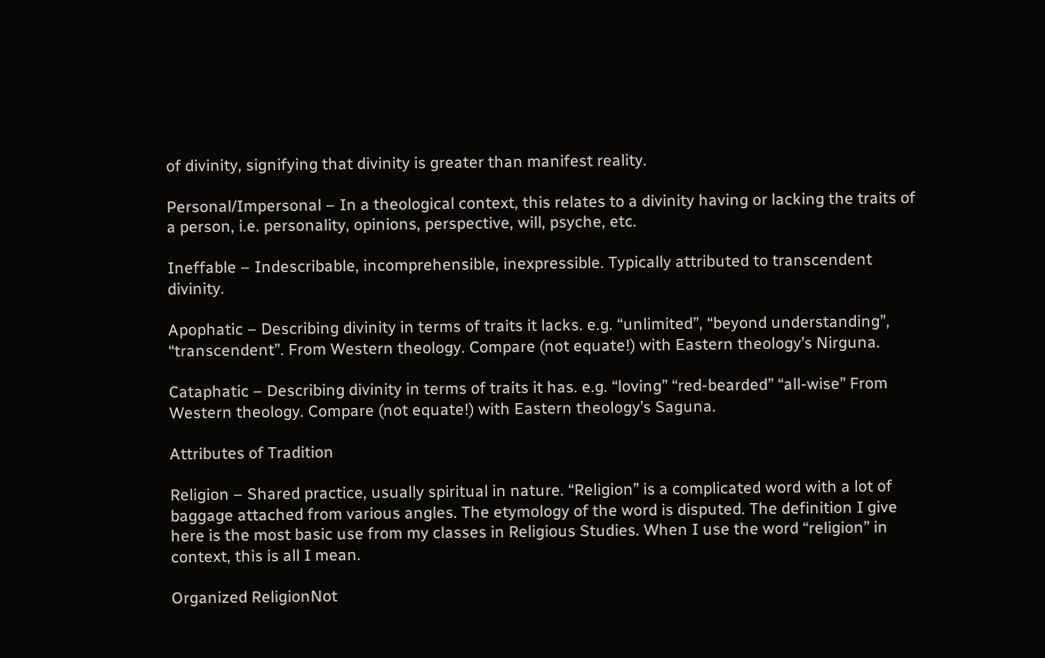of divinity, signifying that divinity is greater than manifest reality.

Personal/Impersonal – In a theological context, this relates to a divinity having or lacking the traits of a person, i.e. personality, opinions, perspective, will, psyche, etc.

Ineffable – Indescribable, incomprehensible, inexpressible. Typically attributed to transcendent divinity.

Apophatic – Describing divinity in terms of traits it lacks. e.g. “unlimited”, “beyond understanding”, “transcendent”. From Western theology. Compare (not equate!) with Eastern theology’s Nirguna.

Cataphatic – Describing divinity in terms of traits it has. e.g. “loving” “red-bearded” “all-wise” From Western theology. Compare (not equate!) with Eastern theology’s Saguna.

Attributes of Tradition

Religion – Shared practice, usually spiritual in nature. “Religion” is a complicated word with a lot of baggage attached from various angles. The etymology of the word is disputed. The definition I give here is the most basic use from my classes in Religious Studies. When I use the word “religion” in context, this is all I mean.

Organized ReligionNot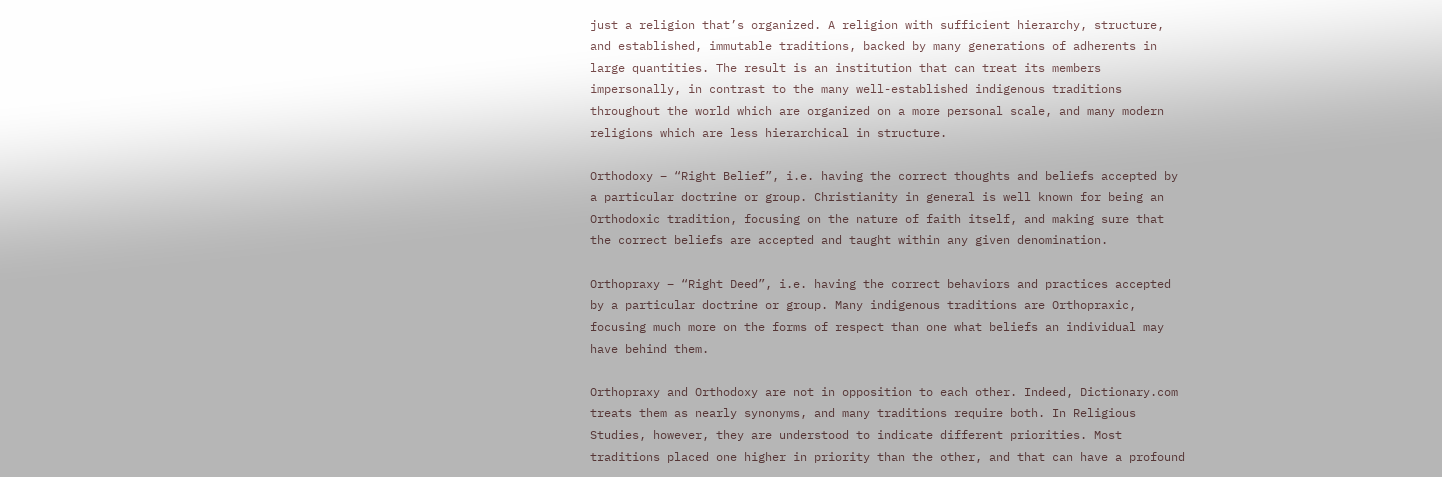just a religion that’s organized. A religion with sufficient hierarchy, structure, and established, immutable traditions, backed by many generations of adherents in large quantities. The result is an institution that can treat its members impersonally, in contrast to the many well-established indigenous traditions throughout the world which are organized on a more personal scale, and many modern religions which are less hierarchical in structure.

Orthodoxy – “Right Belief”, i.e. having the correct thoughts and beliefs accepted by a particular doctrine or group. Christianity in general is well known for being an Orthodoxic tradition, focusing on the nature of faith itself, and making sure that the correct beliefs are accepted and taught within any given denomination.

Orthopraxy – “Right Deed”, i.e. having the correct behaviors and practices accepted by a particular doctrine or group. Many indigenous traditions are Orthopraxic, focusing much more on the forms of respect than one what beliefs an individual may have behind them.

Orthopraxy and Orthodoxy are not in opposition to each other. Indeed, Dictionary.com treats them as nearly synonyms, and many traditions require both. In Religious Studies, however, they are understood to indicate different priorities. Most traditions placed one higher in priority than the other, and that can have a profound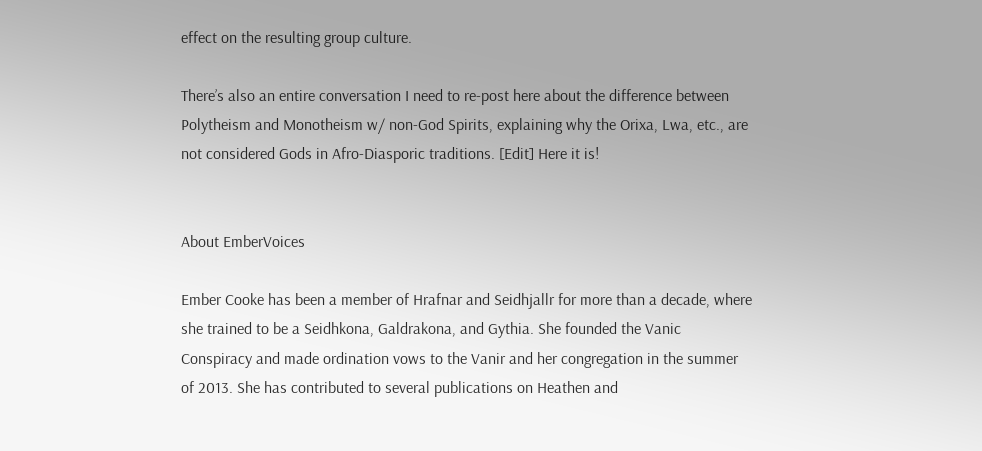effect on the resulting group culture.

There’s also an entire conversation I need to re-post here about the difference between Polytheism and Monotheism w/ non-God Spirits, explaining why the Orixa, Lwa, etc., are not considered Gods in Afro-Diasporic traditions. [Edit] Here it is!


About EmberVoices

Ember Cooke has been a member of Hrafnar and Seidhjallr for more than a decade, where she trained to be a Seidhkona, Galdrakona, and Gythia. She founded the Vanic Conspiracy and made ordination vows to the Vanir and her congregation in the summer of 2013. She has contributed to several publications on Heathen and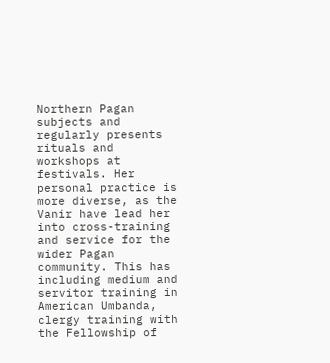Northern Pagan subjects and regularly presents rituals and workshops at festivals. Her personal practice is more diverse, as the Vanir have lead her into cross-training and service for the wider Pagan community. This has including medium and servitor training in American Umbanda, clergy training with the Fellowship of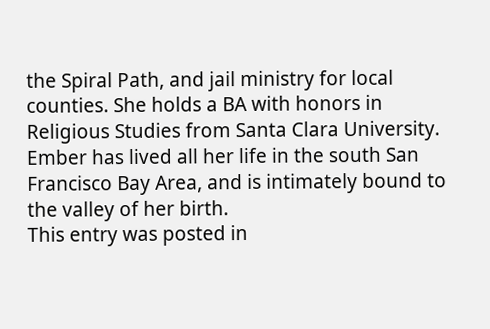the Spiral Path, and jail ministry for local counties. She holds a BA with honors in Religious Studies from Santa Clara University. Ember has lived all her life in the south San Francisco Bay Area, and is intimately bound to the valley of her birth.
This entry was posted in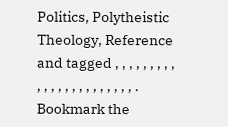Politics, Polytheistic Theology, Reference and tagged , , , , , , , , , , , , , , , , , , , , , , , . Bookmark the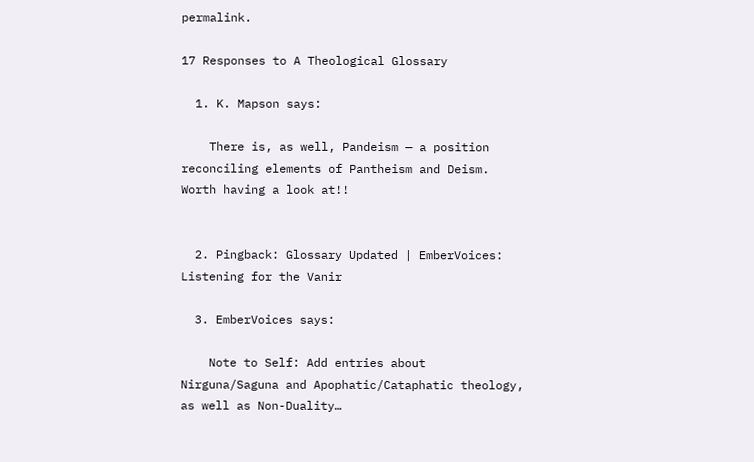permalink.

17 Responses to A Theological Glossary

  1. K. Mapson says:

    There is, as well, Pandeism — a position reconciling elements of Pantheism and Deism. Worth having a look at!!


  2. Pingback: Glossary Updated | EmberVoices: Listening for the Vanir

  3. EmberVoices says:

    Note to Self: Add entries about Nirguna/Saguna and Apophatic/Cataphatic theology, as well as Non-Duality…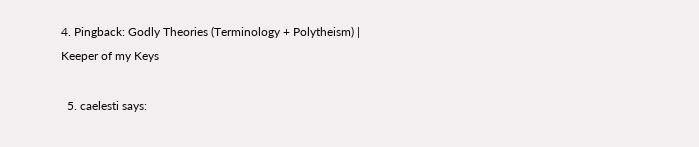4. Pingback: Godly Theories (Terminology + Polytheism) | Keeper of my Keys

  5. caelesti says: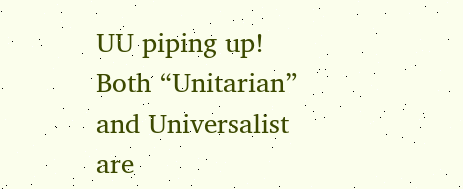UU piping up! Both “Unitarian” and Universalist are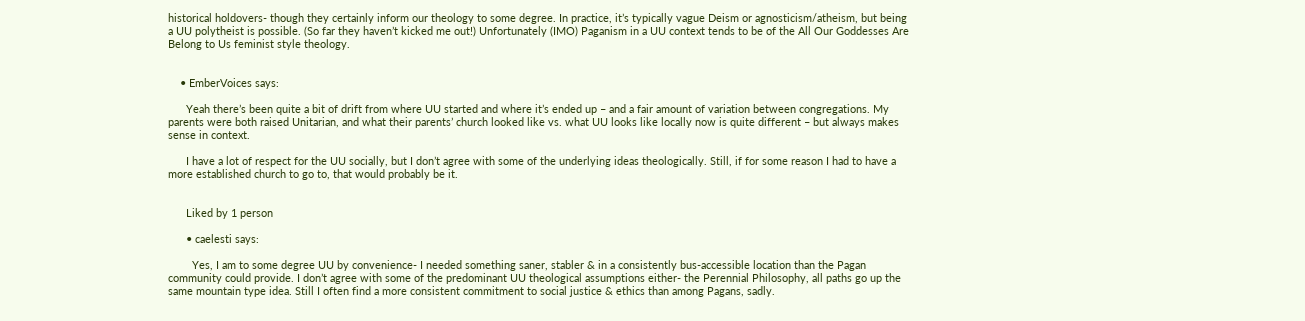historical holdovers- though they certainly inform our theology to some degree. In practice, it’s typically vague Deism or agnosticism/atheism, but being a UU polytheist is possible. (So far they haven’t kicked me out!) Unfortunately (IMO) Paganism in a UU context tends to be of the All Our Goddesses Are Belong to Us feminist style theology.


    • EmberVoices says:

      Yeah there’s been quite a bit of drift from where UU started and where it’s ended up – and a fair amount of variation between congregations. My parents were both raised Unitarian, and what their parents’ church looked like vs. what UU looks like locally now is quite different – but always makes sense in context.

      I have a lot of respect for the UU socially, but I don’t agree with some of the underlying ideas theologically. Still, if for some reason I had to have a more established church to go to, that would probably be it.


      Liked by 1 person

      • caelesti says:

        Yes, I am to some degree UU by convenience- I needed something saner, stabler & in a consistently bus-accessible location than the Pagan community could provide. I don’t agree with some of the predominant UU theological assumptions either- the Perennial Philosophy, all paths go up the same mountain type idea. Still I often find a more consistent commitment to social justice & ethics than among Pagans, sadly.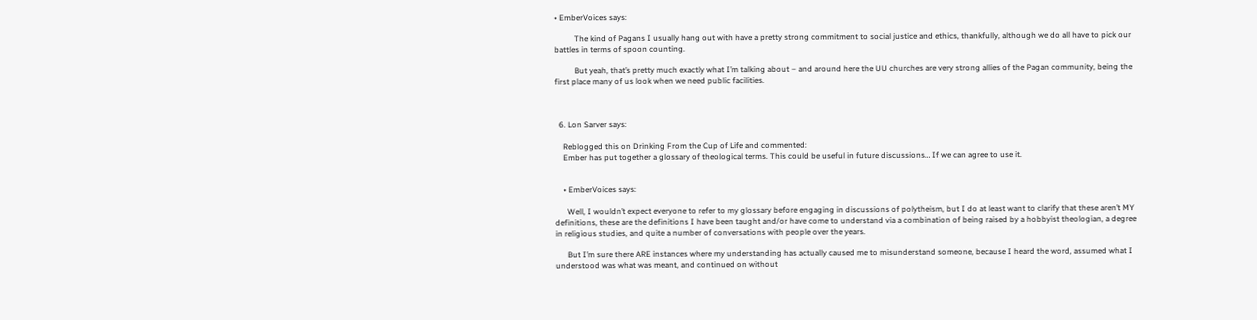• EmberVoices says:

          The kind of Pagans I usually hang out with have a pretty strong commitment to social justice and ethics, thankfully, although we do all have to pick our battles in terms of spoon counting.

          But yeah, that’s pretty much exactly what I’m talking about – and around here the UU churches are very strong allies of the Pagan community, being the first place many of us look when we need public facilities.



  6. Lon Sarver says:

    Reblogged this on Drinking From the Cup of Life and commented:
    Ember has put together a glossary of theological terms. This could be useful in future discussions… If we can agree to use it.


    • EmberVoices says:

      Well, I wouldn’t expect everyone to refer to my glossary before engaging in discussions of polytheism, but I do at least want to clarify that these aren’t MY definitions, these are the definitions I have been taught and/or have come to understand via a combination of being raised by a hobbyist theologian, a degree in religious studies, and quite a number of conversations with people over the years.

      But I’m sure there ARE instances where my understanding has actually caused me to misunderstand someone, because I heard the word, assumed what I understood was what was meant, and continued on without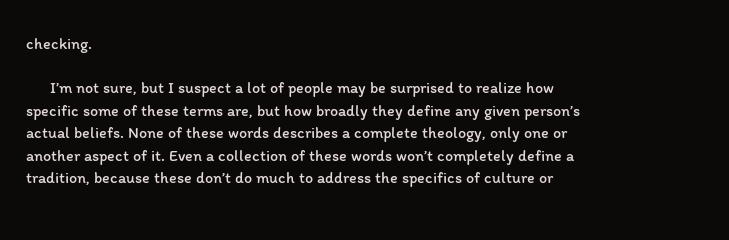checking.

      I’m not sure, but I suspect a lot of people may be surprised to realize how specific some of these terms are, but how broadly they define any given person’s actual beliefs. None of these words describes a complete theology, only one or another aspect of it. Even a collection of these words won’t completely define a tradition, because these don’t do much to address the specifics of culture or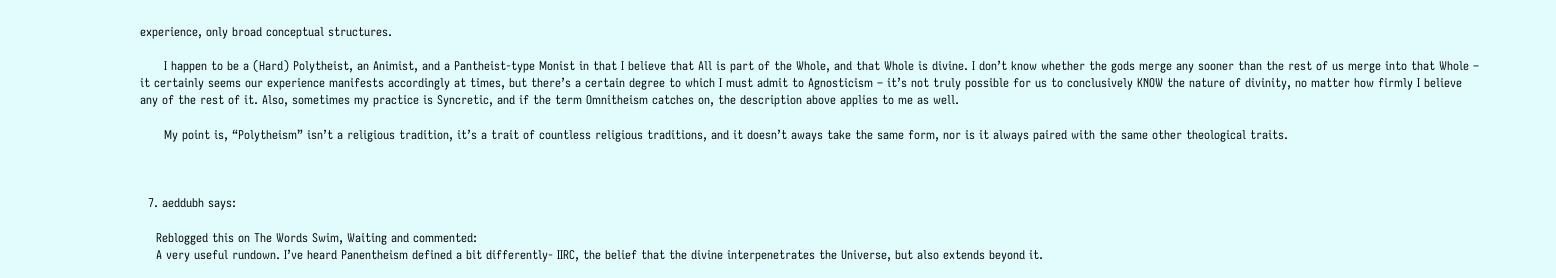experience, only broad conceptual structures.

      I happen to be a (Hard) Polytheist, an Animist, and a Pantheist-type Monist in that I believe that All is part of the Whole, and that Whole is divine. I don’t know whether the gods merge any sooner than the rest of us merge into that Whole – it certainly seems our experience manifests accordingly at times, but there’s a certain degree to which I must admit to Agnosticism – it’s not truly possible for us to conclusively KNOW the nature of divinity, no matter how firmly I believe any of the rest of it. Also, sometimes my practice is Syncretic, and if the term Omnitheism catches on, the description above applies to me as well.

      My point is, “Polytheism” isn’t a religious tradition, it’s a trait of countless religious traditions, and it doesn’t aways take the same form, nor is it always paired with the same other theological traits.



  7. aeddubh says:

    Reblogged this on The Words Swim, Waiting and commented:
    A very useful rundown. I’ve heard Panentheism defined a bit differently- IIRC, the belief that the divine interpenetrates the Universe, but also extends beyond it.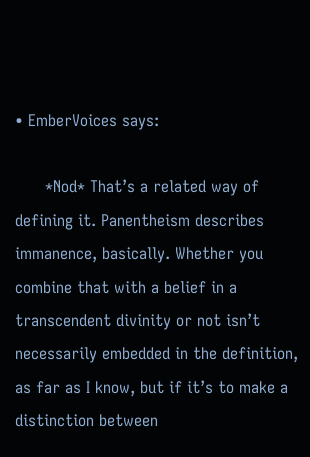• EmberVoices says:

      *Nod* That’s a related way of defining it. Panentheism describes immanence, basically. Whether you combine that with a belief in a transcendent divinity or not isn’t necessarily embedded in the definition, as far as I know, but if it’s to make a distinction between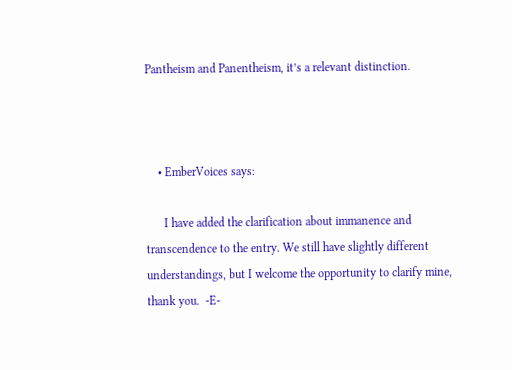Pantheism and Panentheism, it’s a relevant distinction.



    • EmberVoices says:

      I have added the clarification about immanence and transcendence to the entry. We still have slightly different understandings, but I welcome the opportunity to clarify mine, thank you.  -E-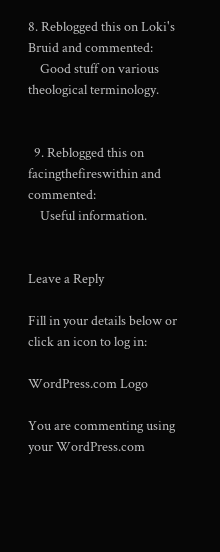8. Reblogged this on Loki's Bruid and commented:
    Good stuff on various theological terminology.


  9. Reblogged this on facingthefireswithin and commented:
    Useful information.


Leave a Reply

Fill in your details below or click an icon to log in:

WordPress.com Logo

You are commenting using your WordPress.com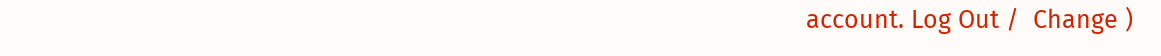account. Log Out /  Change )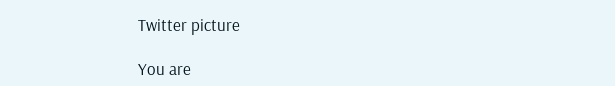Twitter picture

You are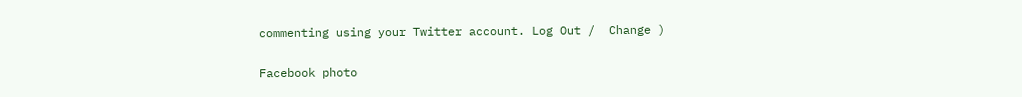commenting using your Twitter account. Log Out /  Change )

Facebook photo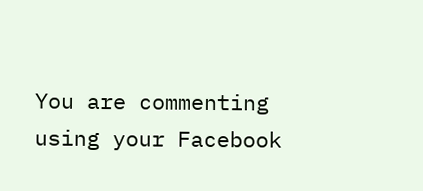You are commenting using your Facebook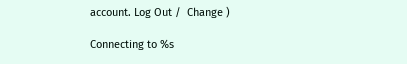account. Log Out /  Change )

Connecting to %s